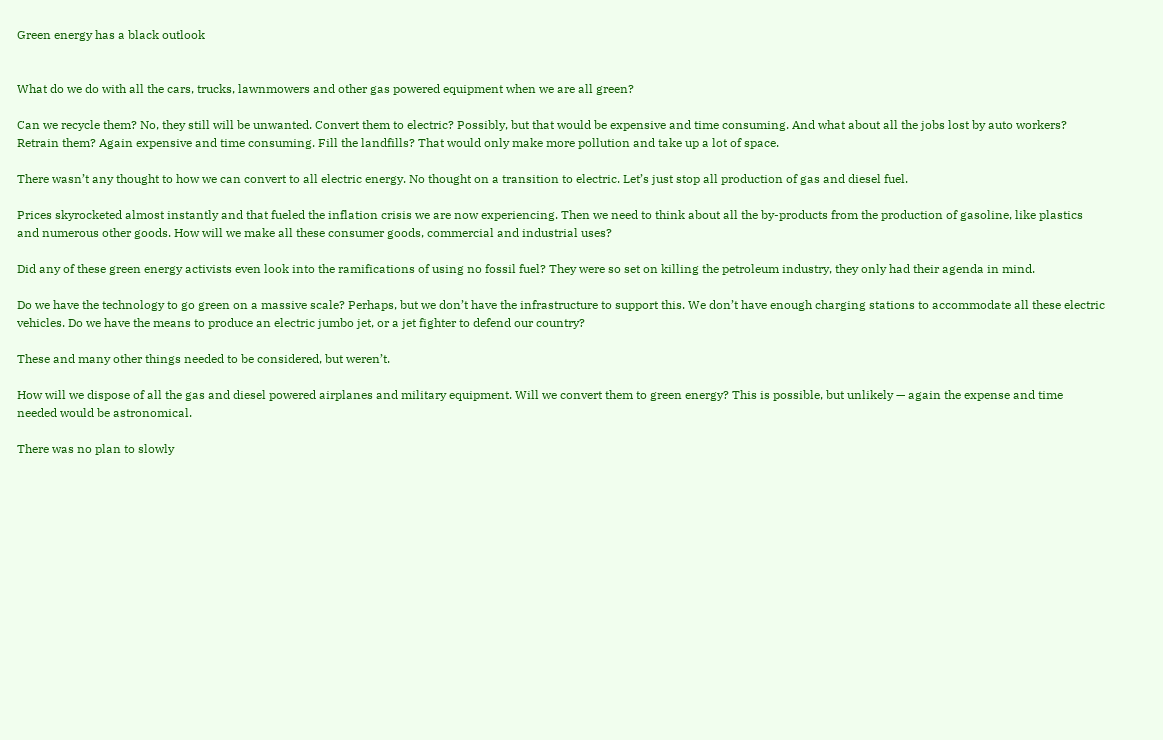Green energy has a black outlook


What do we do with all the cars, trucks, lawnmowers and other gas powered equipment when we are all green?

Can we recycle them? No, they still will be unwanted. Convert them to electric? Possibly, but that would be expensive and time consuming. And what about all the jobs lost by auto workers? Retrain them? Again expensive and time consuming. Fill the landfills? That would only make more pollution and take up a lot of space.

There wasn’t any thought to how we can convert to all electric energy. No thought on a transition to electric. Let’s just stop all production of gas and diesel fuel.

Prices skyrocketed almost instantly and that fueled the inflation crisis we are now experiencing. Then we need to think about all the by-products from the production of gasoline, like plastics and numerous other goods. How will we make all these consumer goods, commercial and industrial uses?

Did any of these green energy activists even look into the ramifications of using no fossil fuel? They were so set on killing the petroleum industry, they only had their agenda in mind.

Do we have the technology to go green on a massive scale? Perhaps, but we don’t have the infrastructure to support this. We don’t have enough charging stations to accommodate all these electric vehicles. Do we have the means to produce an electric jumbo jet, or a jet fighter to defend our country?

These and many other things needed to be considered, but weren’t.

How will we dispose of all the gas and diesel powered airplanes and military equipment. Will we convert them to green energy? This is possible, but unlikely — again the expense and time needed would be astronomical.

There was no plan to slowly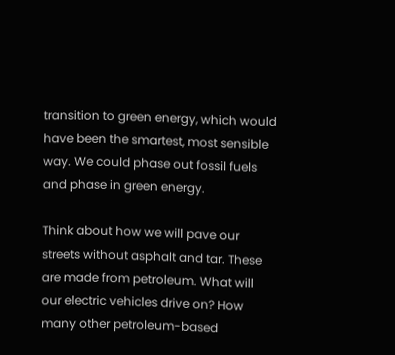transition to green energy, which would have been the smartest, most sensible way. We could phase out fossil fuels and phase in green energy.

Think about how we will pave our streets without asphalt and tar. These are made from petroleum. What will our electric vehicles drive on? How many other petroleum-based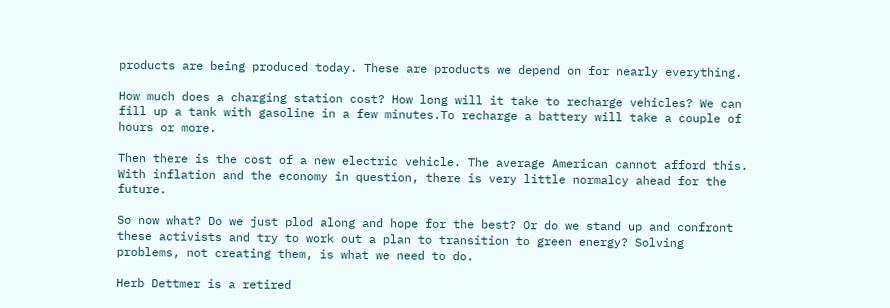products are being produced today. These are products we depend on for nearly everything.

How much does a charging station cost? How long will it take to recharge vehicles? We can fill up a tank with gasoline in a few minutes.To recharge a battery will take a couple of hours or more.

Then there is the cost of a new electric vehicle. The average American cannot afford this. With inflation and the economy in question, there is very little normalcy ahead for the future.

So now what? Do we just plod along and hope for the best? Or do we stand up and confront these activists and try to work out a plan to transition to green energy? Solving problems, not creating them, is what we need to do.

Herb Dettmer is a retired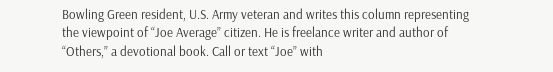Bowling Green resident, U.S. Army veteran and writes this column representing the viewpoint of “Joe Average” citizen. He is freelance writer and author of “Others,” a devotional book. Call or text “Joe” with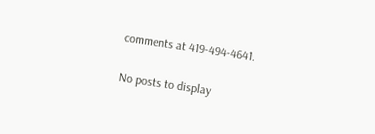comments at 419-494-4641.

No posts to display